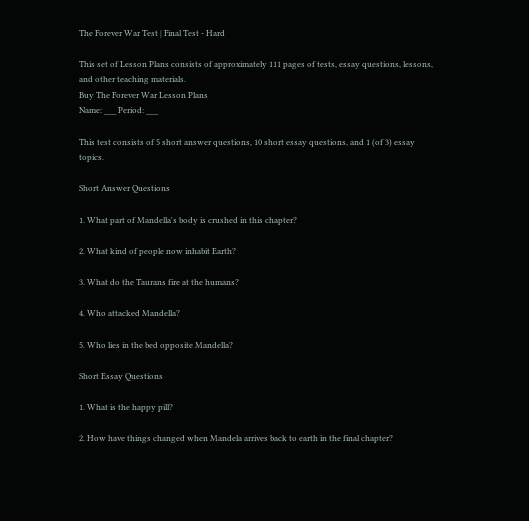The Forever War Test | Final Test - Hard

This set of Lesson Plans consists of approximately 111 pages of tests, essay questions, lessons, and other teaching materials.
Buy The Forever War Lesson Plans
Name: ___ Period: ___

This test consists of 5 short answer questions, 10 short essay questions, and 1 (of 3) essay topics.

Short Answer Questions

1. What part of Mandella's body is crushed in this chapter?

2. What kind of people now inhabit Earth?

3. What do the Taurans fire at the humans?

4. Who attacked Mandella?

5. Who lies in the bed opposite Mandella?

Short Essay Questions

1. What is the happy pill?

2. How have things changed when Mandela arrives back to earth in the final chapter?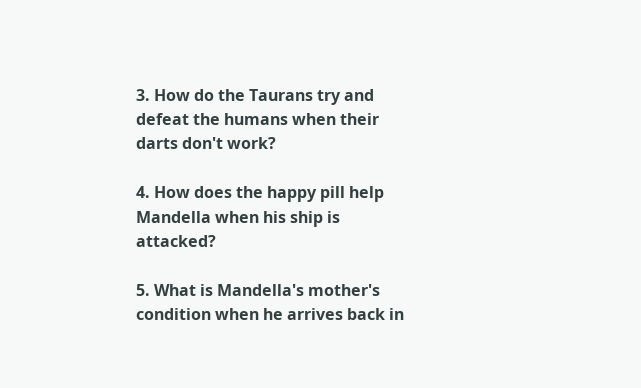3. How do the Taurans try and defeat the humans when their darts don't work?

4. How does the happy pill help Mandella when his ship is attacked?

5. What is Mandella's mother's condition when he arrives back in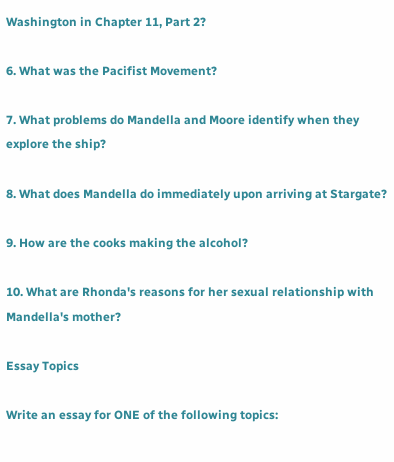Washington in Chapter 11, Part 2?

6. What was the Pacifist Movement?

7. What problems do Mandella and Moore identify when they explore the ship?

8. What does Mandella do immediately upon arriving at Stargate?

9. How are the cooks making the alcohol?

10. What are Rhonda's reasons for her sexual relationship with Mandella's mother?

Essay Topics

Write an essay for ONE of the following topics: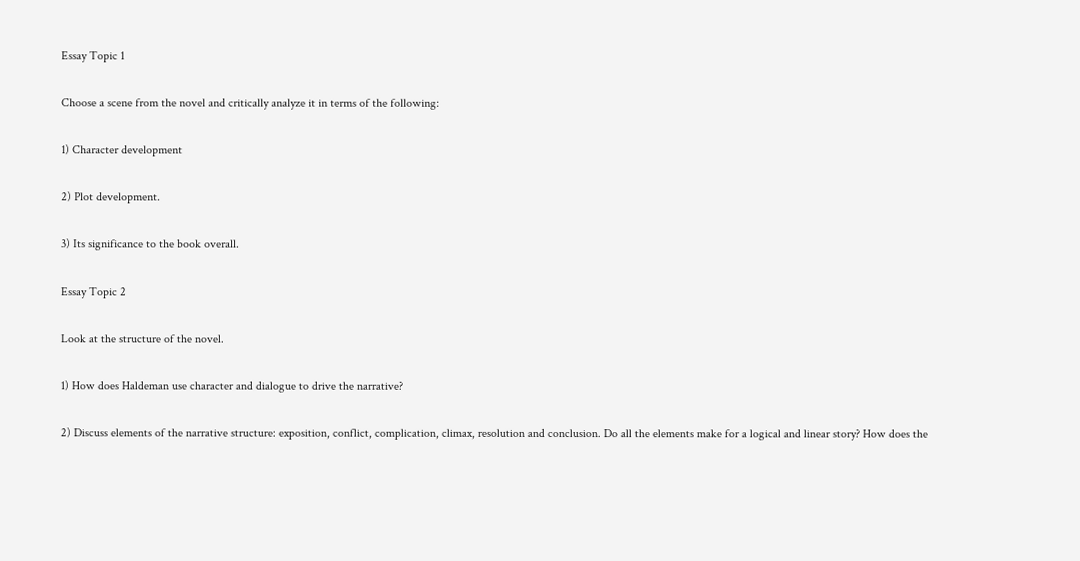Essay Topic 1

Choose a scene from the novel and critically analyze it in terms of the following:

1) Character development

2) Plot development.

3) Its significance to the book overall.

Essay Topic 2

Look at the structure of the novel.

1) How does Haldeman use character and dialogue to drive the narrative?

2) Discuss elements of the narrative structure: exposition, conflict, complication, climax, resolution and conclusion. Do all the elements make for a logical and linear story? How does the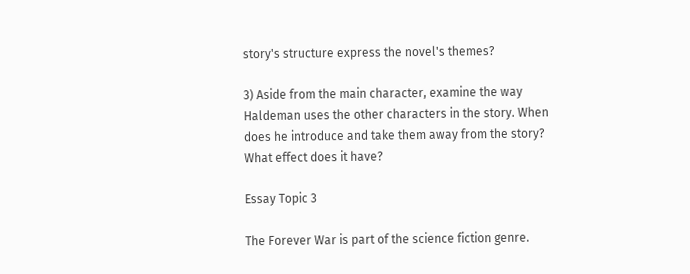story's structure express the novel's themes?

3) Aside from the main character, examine the way Haldeman uses the other characters in the story. When does he introduce and take them away from the story? What effect does it have?

Essay Topic 3

The Forever War is part of the science fiction genre.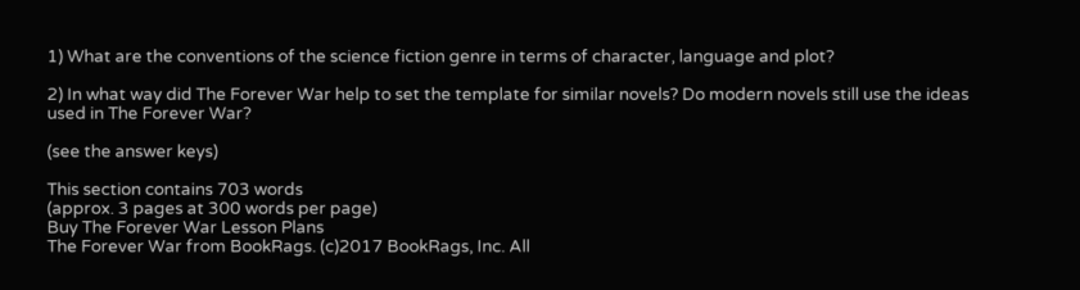1) What are the conventions of the science fiction genre in terms of character, language and plot?

2) In what way did The Forever War help to set the template for similar novels? Do modern novels still use the ideas used in The Forever War?

(see the answer keys)

This section contains 703 words
(approx. 3 pages at 300 words per page)
Buy The Forever War Lesson Plans
The Forever War from BookRags. (c)2017 BookRags, Inc. All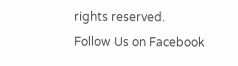rights reserved.
Follow Us on Facebook